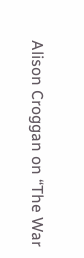Alison Croggan on “The War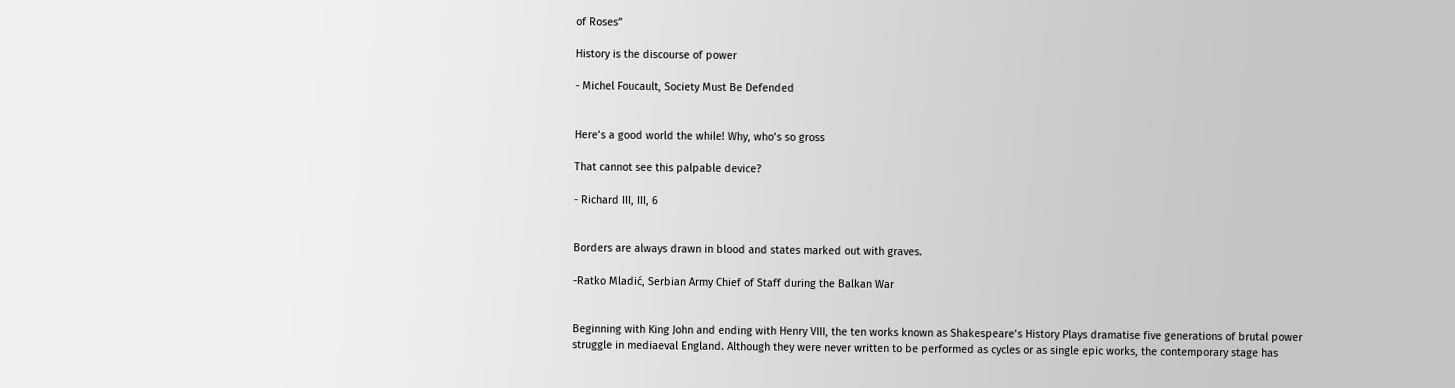of Roses”

History is the discourse of power

- Michel Foucault, Society Must Be Defended


Here’s a good world the while! Why, who’s so gross

That cannot see this palpable device?

- Richard III, III, 6


Borders are always drawn in blood and states marked out with graves.

-Ratko Mladić, Serbian Army Chief of Staff during the Balkan War


Beginning with King John and ending with Henry VIII, the ten works known as Shakespeare’s History Plays dramatise five generations of brutal power struggle in mediaeval England. Although they were never written to be performed as cycles or as single epic works, the contemporary stage has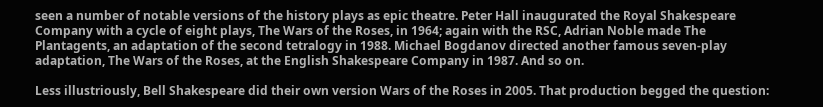seen a number of notable versions of the history plays as epic theatre. Peter Hall inaugurated the Royal Shakespeare Company with a cycle of eight plays, The Wars of the Roses, in 1964; again with the RSC, Adrian Noble made The Plantagents, an adaptation of the second tetralogy in 1988. Michael Bogdanov directed another famous seven-play adaptation, The Wars of the Roses, at the English Shakespeare Company in 1987. And so on.

Less illustriously, Bell Shakespeare did their own version Wars of the Roses in 2005. That production begged the question: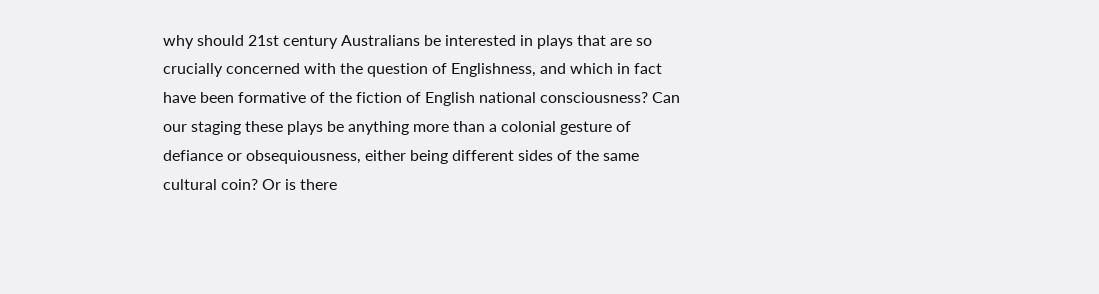why should 21st century Australians be interested in plays that are so crucially concerned with the question of Englishness, and which in fact have been formative of the fiction of English national consciousness? Can our staging these plays be anything more than a colonial gesture of defiance or obsequiousness, either being different sides of the same cultural coin? Or is there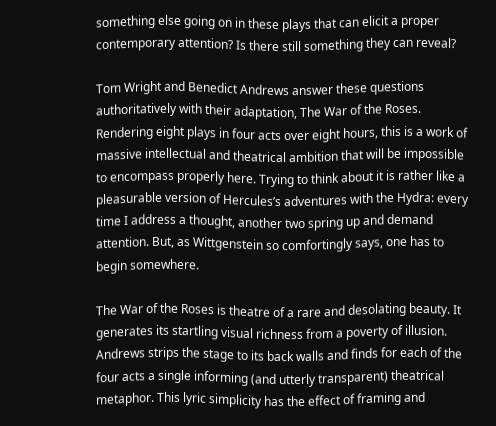something else going on in these plays that can elicit a proper contemporary attention? Is there still something they can reveal?

Tom Wright and Benedict Andrews answer these questions authoritatively with their adaptation, The War of the Roses. Rendering eight plays in four acts over eight hours, this is a work of massive intellectual and theatrical ambition that will be impossible to encompass properly here. Trying to think about it is rather like a pleasurable version of Hercules’s adventures with the Hydra: every time I address a thought, another two spring up and demand attention. But, as Wittgenstein so comfortingly says, one has to begin somewhere.

The War of the Roses is theatre of a rare and desolating beauty. It generates its startling visual richness from a poverty of illusion. Andrews strips the stage to its back walls and finds for each of the four acts a single informing (and utterly transparent) theatrical metaphor. This lyric simplicity has the effect of framing and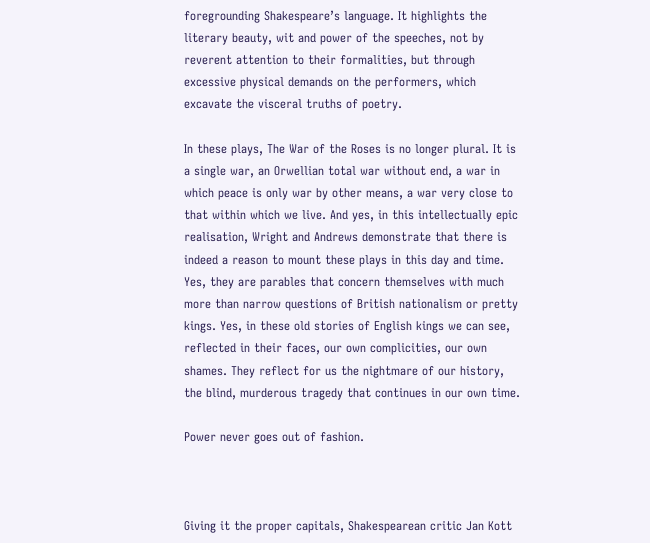foregrounding Shakespeare’s language. It highlights the literary beauty, wit and power of the speeches, not by reverent attention to their formalities, but through excessive physical demands on the performers, which excavate the visceral truths of poetry.

In these plays, The War of the Roses is no longer plural. It is a single war, an Orwellian total war without end, a war in which peace is only war by other means, a war very close to that within which we live. And yes, in this intellectually epic realisation, Wright and Andrews demonstrate that there is indeed a reason to mount these plays in this day and time. Yes, they are parables that concern themselves with much more than narrow questions of British nationalism or pretty kings. Yes, in these old stories of English kings we can see, reflected in their faces, our own complicities, our own shames. They reflect for us the nightmare of our history, the blind, murderous tragedy that continues in our own time.

Power never goes out of fashion.



Giving it the proper capitals, Shakespearean critic Jan Kott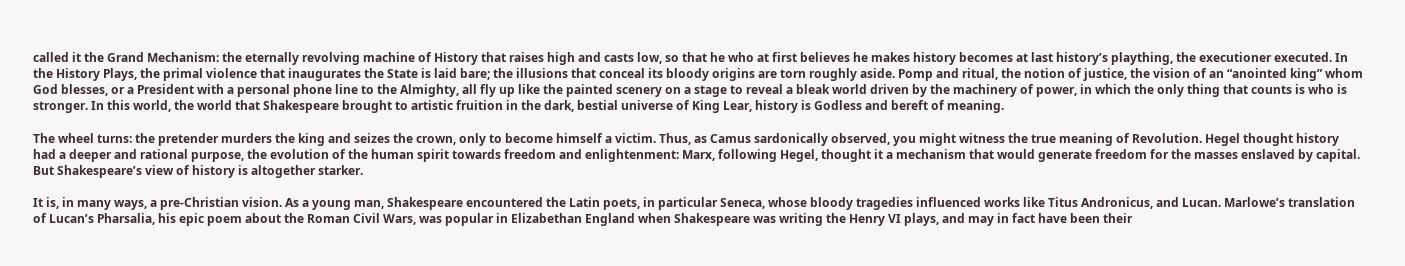called it the Grand Mechanism: the eternally revolving machine of History that raises high and casts low, so that he who at first believes he makes history becomes at last history’s plaything, the executioner executed. In the History Plays, the primal violence that inaugurates the State is laid bare; the illusions that conceal its bloody origins are torn roughly aside. Pomp and ritual, the notion of justice, the vision of an “anointed king” whom God blesses, or a President with a personal phone line to the Almighty, all fly up like the painted scenery on a stage to reveal a bleak world driven by the machinery of power, in which the only thing that counts is who is stronger. In this world, the world that Shakespeare brought to artistic fruition in the dark, bestial universe of King Lear, history is Godless and bereft of meaning.

The wheel turns: the pretender murders the king and seizes the crown, only to become himself a victim. Thus, as Camus sardonically observed, you might witness the true meaning of Revolution. Hegel thought history had a deeper and rational purpose, the evolution of the human spirit towards freedom and enlightenment: Marx, following Hegel, thought it a mechanism that would generate freedom for the masses enslaved by capital. But Shakespeare’s view of history is altogether starker.

It is, in many ways, a pre-Christian vision. As a young man, Shakespeare encountered the Latin poets, in particular Seneca, whose bloody tragedies influenced works like Titus Andronicus, and Lucan. Marlowe’s translation of Lucan’s Pharsalia, his epic poem about the Roman Civil Wars, was popular in Elizabethan England when Shakespeare was writing the Henry VI plays, and may in fact have been their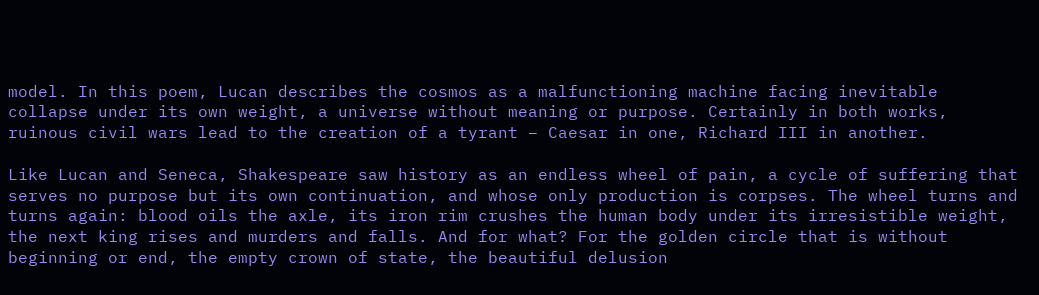model. In this poem, Lucan describes the cosmos as a malfunctioning machine facing inevitable collapse under its own weight, a universe without meaning or purpose. Certainly in both works, ruinous civil wars lead to the creation of a tyrant – Caesar in one, Richard III in another.

Like Lucan and Seneca, Shakespeare saw history as an endless wheel of pain, a cycle of suffering that serves no purpose but its own continuation, and whose only production is corpses. The wheel turns and turns again: blood oils the axle, its iron rim crushes the human body under its irresistible weight, the next king rises and murders and falls. And for what? For the golden circle that is without beginning or end, the empty crown of state, the beautiful delusion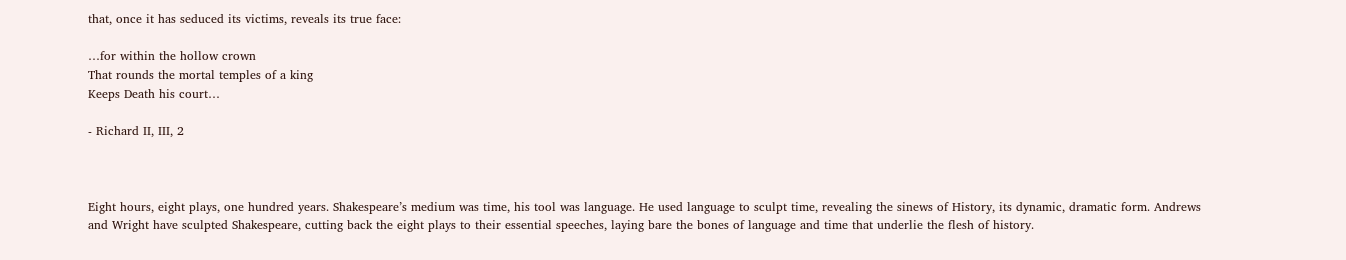that, once it has seduced its victims, reveals its true face:

…for within the hollow crown
That rounds the mortal temples of a king
Keeps Death his court…

- Richard II, III, 2



Eight hours, eight plays, one hundred years. Shakespeare’s medium was time, his tool was language. He used language to sculpt time, revealing the sinews of History, its dynamic, dramatic form. Andrews and Wright have sculpted Shakespeare, cutting back the eight plays to their essential speeches, laying bare the bones of language and time that underlie the flesh of history.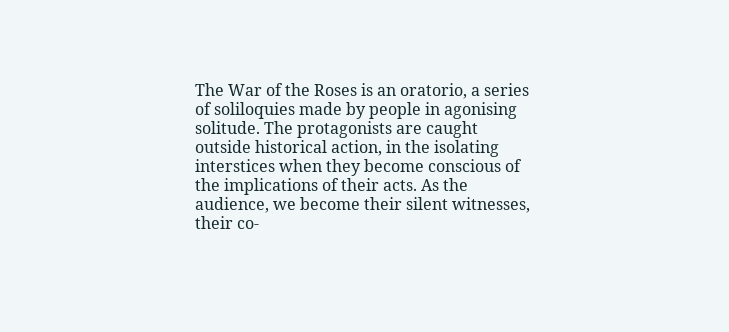The War of the Roses is an oratorio, a series of soliloquies made by people in agonising solitude. The protagonists are caught outside historical action, in the isolating interstices when they become conscious of the implications of their acts. As the audience, we become their silent witnesses, their co-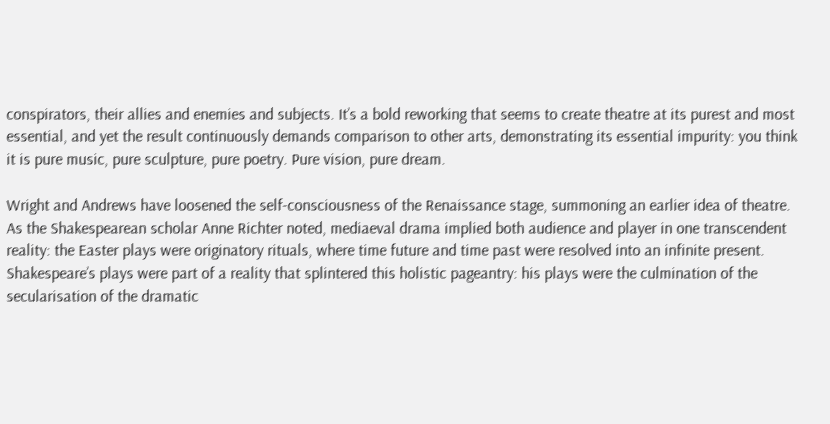conspirators, their allies and enemies and subjects. It’s a bold reworking that seems to create theatre at its purest and most essential, and yet the result continuously demands comparison to other arts, demonstrating its essential impurity: you think it is pure music, pure sculpture, pure poetry. Pure vision, pure dream.

Wright and Andrews have loosened the self-consciousness of the Renaissance stage, summoning an earlier idea of theatre. As the Shakespearean scholar Anne Richter noted, mediaeval drama implied both audience and player in one transcendent reality: the Easter plays were originatory rituals, where time future and time past were resolved into an infinite present. Shakespeare’s plays were part of a reality that splintered this holistic pageantry: his plays were the culmination of the secularisation of the dramatic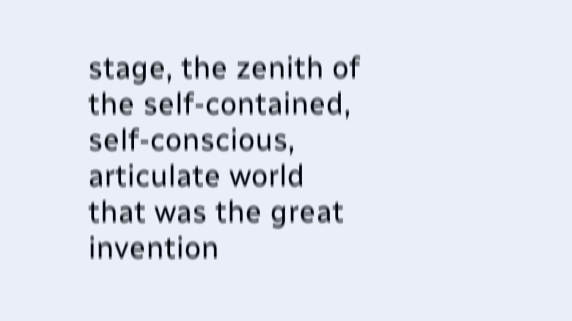stage, the zenith of the self-contained, self-conscious, articulate world that was the great invention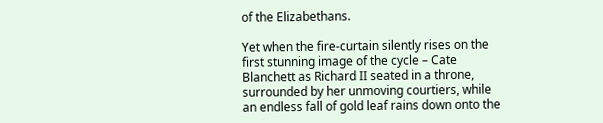of the Elizabethans.

Yet when the fire-curtain silently rises on the first stunning image of the cycle – Cate Blanchett as Richard II seated in a throne, surrounded by her unmoving courtiers, while an endless fall of gold leaf rains down onto the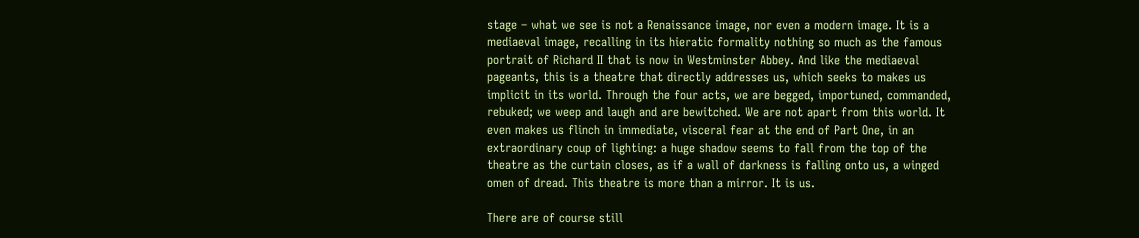stage – what we see is not a Renaissance image, nor even a modern image. It is a mediaeval image, recalling in its hieratic formality nothing so much as the famous portrait of Richard II that is now in Westminster Abbey. And like the mediaeval pageants, this is a theatre that directly addresses us, which seeks to makes us implicit in its world. Through the four acts, we are begged, importuned, commanded, rebuked; we weep and laugh and are bewitched. We are not apart from this world. It even makes us flinch in immediate, visceral fear at the end of Part One, in an extraordinary coup of lighting: a huge shadow seems to fall from the top of the theatre as the curtain closes, as if a wall of darkness is falling onto us, a winged omen of dread. This theatre is more than a mirror. It is us.

There are of course still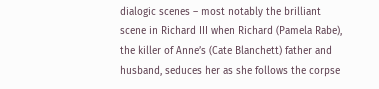dialogic scenes – most notably the brilliant scene in Richard III when Richard (Pamela Rabe), the killer of Anne’s (Cate Blanchett) father and husband, seduces her as she follows the corpse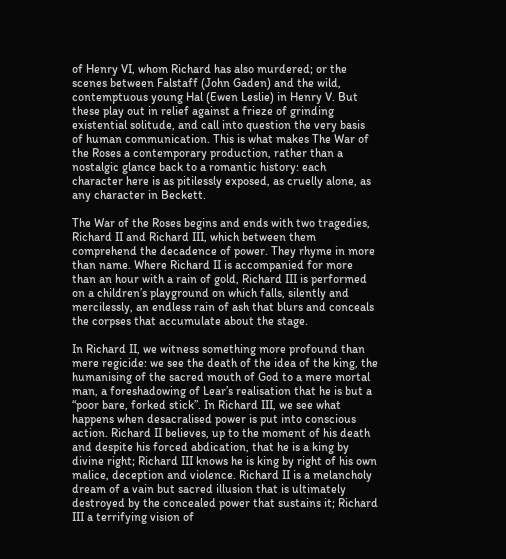of Henry VI, whom Richard has also murdered; or the scenes between Falstaff (John Gaden) and the wild, contemptuous young Hal (Ewen Leslie) in Henry V. But these play out in relief against a frieze of grinding existential solitude, and call into question the very basis of human communication. This is what makes The War of the Roses a contemporary production, rather than a nostalgic glance back to a romantic history: each character here is as pitilessly exposed, as cruelly alone, as any character in Beckett.

The War of the Roses begins and ends with two tragedies, Richard II and Richard III, which between them comprehend the decadence of power. They rhyme in more than name. Where Richard II is accompanied for more than an hour with a rain of gold, Richard III is performed on a children’s playground on which falls, silently and mercilessly, an endless rain of ash that blurs and conceals the corpses that accumulate about the stage.

In Richard II, we witness something more profound than mere regicide: we see the death of the idea of the king, the humanising of the sacred mouth of God to a mere mortal man, a foreshadowing of Lear’s realisation that he is but a “poor bare, forked stick”. In Richard III, we see what happens when desacralised power is put into conscious action. Richard II believes, up to the moment of his death and despite his forced abdication, that he is a king by divine right; Richard III knows he is king by right of his own malice, deception and violence. Richard II is a melancholy dream of a vain but sacred illusion that is ultimately destroyed by the concealed power that sustains it; Richard III a terrifying vision of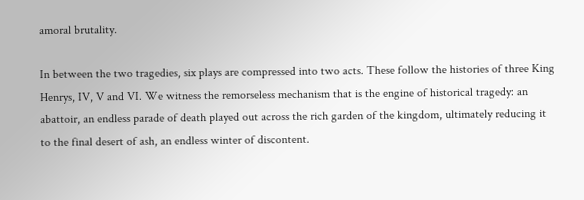amoral brutality.

In between the two tragedies, six plays are compressed into two acts. These follow the histories of three King Henrys, IV, V and VI. We witness the remorseless mechanism that is the engine of historical tragedy: an abattoir, an endless parade of death played out across the rich garden of the kingdom, ultimately reducing it to the final desert of ash, an endless winter of discontent.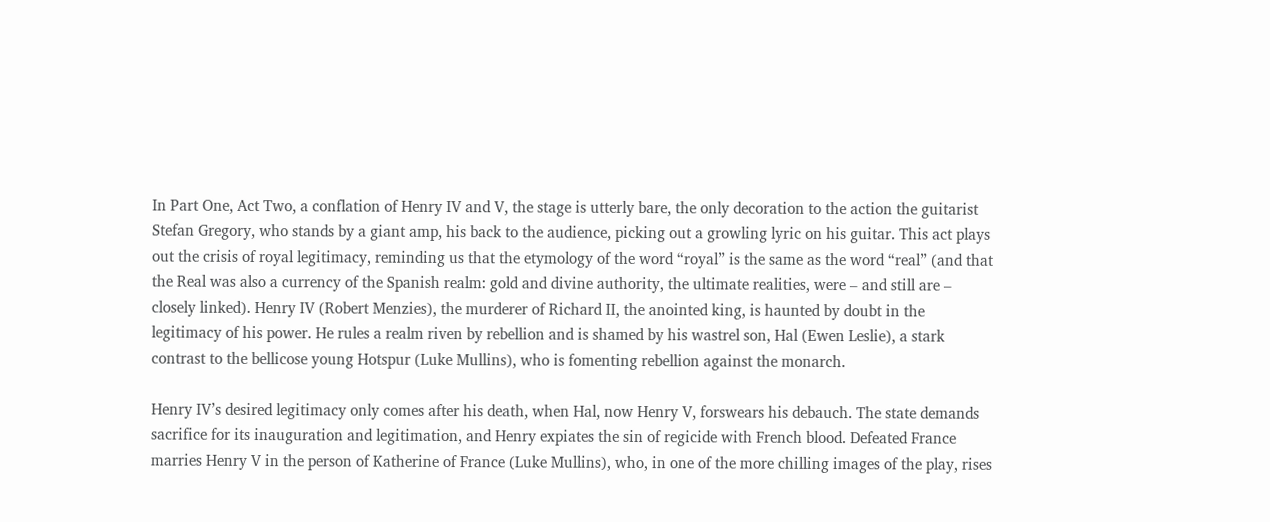In Part One, Act Two, a conflation of Henry IV and V, the stage is utterly bare, the only decoration to the action the guitarist Stefan Gregory, who stands by a giant amp, his back to the audience, picking out a growling lyric on his guitar. This act plays out the crisis of royal legitimacy, reminding us that the etymology of the word “royal” is the same as the word “real” (and that the Real was also a currency of the Spanish realm: gold and divine authority, the ultimate realities, were – and still are – closely linked). Henry IV (Robert Menzies), the murderer of Richard II, the anointed king, is haunted by doubt in the legitimacy of his power. He rules a realm riven by rebellion and is shamed by his wastrel son, Hal (Ewen Leslie), a stark contrast to the bellicose young Hotspur (Luke Mullins), who is fomenting rebellion against the monarch.

Henry IV’s desired legitimacy only comes after his death, when Hal, now Henry V, forswears his debauch. The state demands sacrifice for its inauguration and legitimation, and Henry expiates the sin of regicide with French blood. Defeated France marries Henry V in the person of Katherine of France (Luke Mullins), who, in one of the more chilling images of the play, rises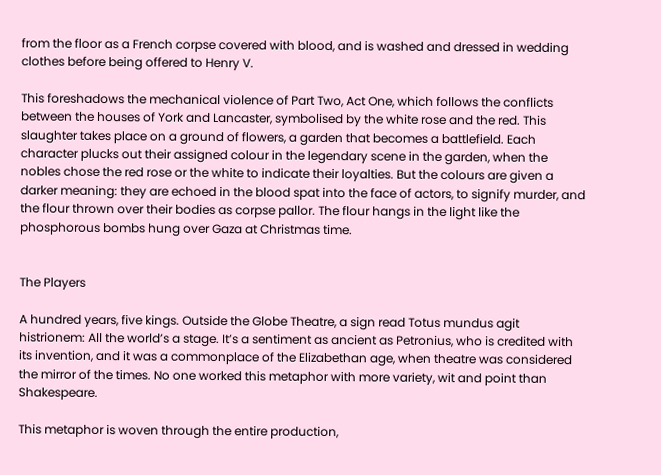from the floor as a French corpse covered with blood, and is washed and dressed in wedding clothes before being offered to Henry V.

This foreshadows the mechanical violence of Part Two, Act One, which follows the conflicts between the houses of York and Lancaster, symbolised by the white rose and the red. This slaughter takes place on a ground of flowers, a garden that becomes a battlefield. Each character plucks out their assigned colour in the legendary scene in the garden, when the nobles chose the red rose or the white to indicate their loyalties. But the colours are given a darker meaning: they are echoed in the blood spat into the face of actors, to signify murder, and the flour thrown over their bodies as corpse pallor. The flour hangs in the light like the phosphorous bombs hung over Gaza at Christmas time.


The Players

A hundred years, five kings. Outside the Globe Theatre, a sign read Totus mundus agit histrionem: All the world’s a stage. It’s a sentiment as ancient as Petronius, who is credited with its invention, and it was a commonplace of the Elizabethan age, when theatre was considered the mirror of the times. No one worked this metaphor with more variety, wit and point than Shakespeare.

This metaphor is woven through the entire production,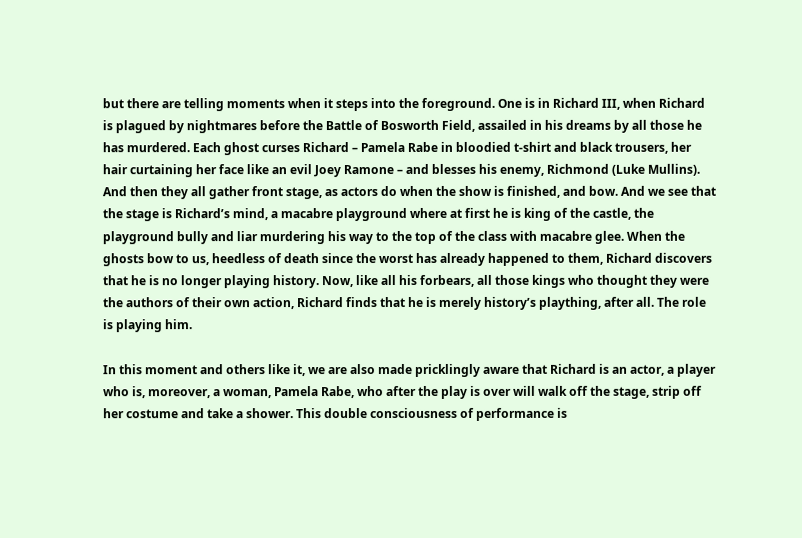but there are telling moments when it steps into the foreground. One is in Richard III, when Richard is plagued by nightmares before the Battle of Bosworth Field, assailed in his dreams by all those he has murdered. Each ghost curses Richard – Pamela Rabe in bloodied t-shirt and black trousers, her hair curtaining her face like an evil Joey Ramone – and blesses his enemy, Richmond (Luke Mullins). And then they all gather front stage, as actors do when the show is finished, and bow. And we see that the stage is Richard’s mind, a macabre playground where at first he is king of the castle, the playground bully and liar murdering his way to the top of the class with macabre glee. When the ghosts bow to us, heedless of death since the worst has already happened to them, Richard discovers that he is no longer playing history. Now, like all his forbears, all those kings who thought they were the authors of their own action, Richard finds that he is merely history’s plaything, after all. The role is playing him.

In this moment and others like it, we are also made pricklingly aware that Richard is an actor, a player who is, moreover, a woman, Pamela Rabe, who after the play is over will walk off the stage, strip off her costume and take a shower. This double consciousness of performance is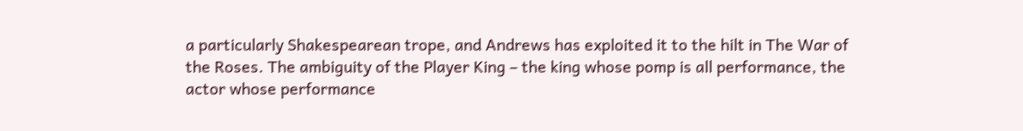a particularly Shakespearean trope, and Andrews has exploited it to the hilt in The War of the Roses. The ambiguity of the Player King – the king whose pomp is all performance, the actor whose performance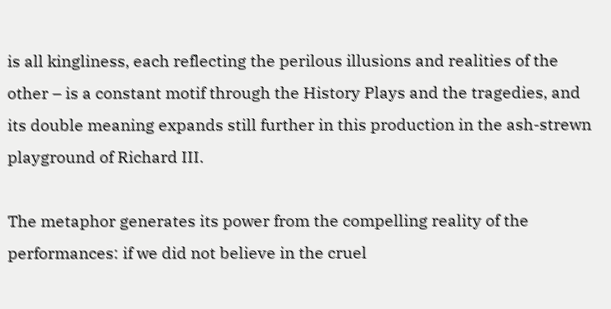is all kingliness, each reflecting the perilous illusions and realities of the other – is a constant motif through the History Plays and the tragedies, and its double meaning expands still further in this production in the ash-strewn playground of Richard III.

The metaphor generates its power from the compelling reality of the performances: if we did not believe in the cruel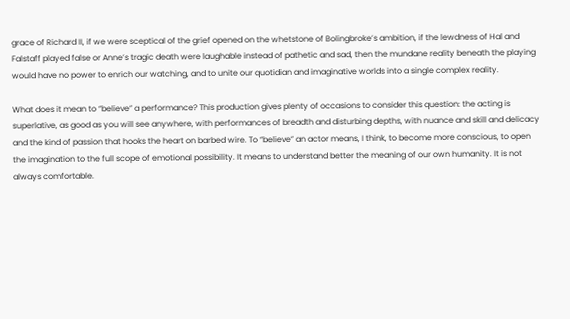grace of Richard II, if we were sceptical of the grief opened on the whetstone of Bolingbroke’s ambition, if the lewdness of Hal and Falstaff played false or Anne’s tragic death were laughable instead of pathetic and sad, then the mundane reality beneath the playing would have no power to enrich our watching, and to unite our quotidian and imaginative worlds into a single complex reality.

What does it mean to “believe” a performance? This production gives plenty of occasions to consider this question: the acting is superlative, as good as you will see anywhere, with performances of breadth and disturbing depths, with nuance and skill and delicacy and the kind of passion that hooks the heart on barbed wire. To “believe” an actor means, I think, to become more conscious, to open the imagination to the full scope of emotional possibility. It means to understand better the meaning of our own humanity. It is not always comfortable.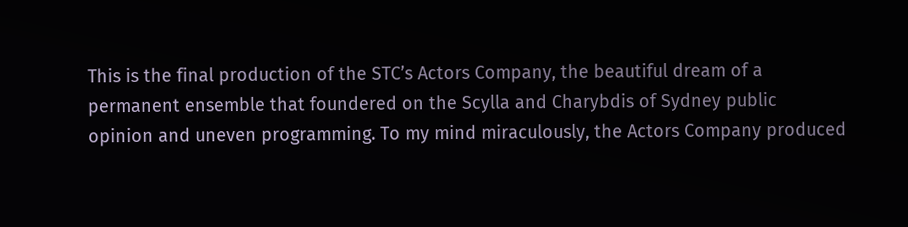This is the final production of the STC’s Actors Company, the beautiful dream of a permanent ensemble that foundered on the Scylla and Charybdis of Sydney public opinion and uneven programming. To my mind miraculously, the Actors Company produced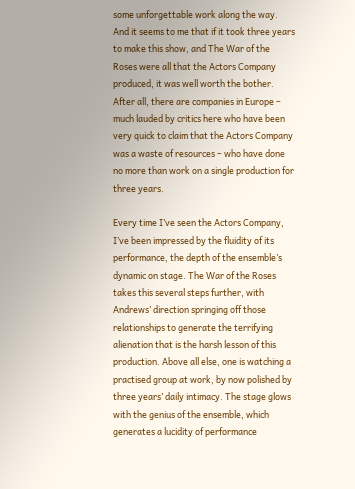some unforgettable work along the way. And it seems to me that if it took three years to make this show, and The War of the Roses were all that the Actors Company produced, it was well worth the bother. After all, there are companies in Europe – much lauded by critics here who have been very quick to claim that the Actors Company was a waste of resources – who have done no more than work on a single production for three years.

Every time I’ve seen the Actors Company, I’ve been impressed by the fluidity of its performance, the depth of the ensemble’s dynamic on stage. The War of the Roses takes this several steps further, with Andrews’ direction springing off those relationships to generate the terrifying alienation that is the harsh lesson of this production. Above all else, one is watching a practised group at work, by now polished by three years’ daily intimacy. The stage glows with the genius of the ensemble, which generates a lucidity of performance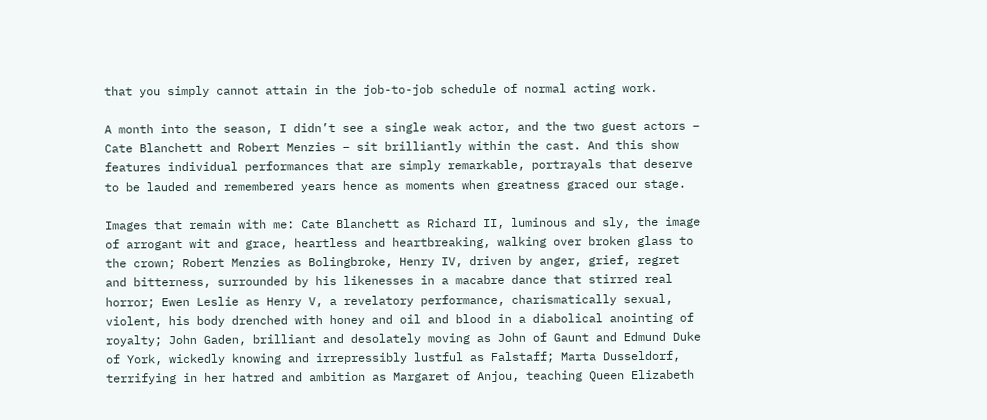that you simply cannot attain in the job-to-job schedule of normal acting work.

A month into the season, I didn’t see a single weak actor, and the two guest actors – Cate Blanchett and Robert Menzies – sit brilliantly within the cast. And this show features individual performances that are simply remarkable, portrayals that deserve to be lauded and remembered years hence as moments when greatness graced our stage.

Images that remain with me: Cate Blanchett as Richard II, luminous and sly, the image of arrogant wit and grace, heartless and heartbreaking, walking over broken glass to the crown; Robert Menzies as Bolingbroke, Henry IV, driven by anger, grief, regret and bitterness, surrounded by his likenesses in a macabre dance that stirred real horror; Ewen Leslie as Henry V, a revelatory performance, charismatically sexual, violent, his body drenched with honey and oil and blood in a diabolical anointing of royalty; John Gaden, brilliant and desolately moving as John of Gaunt and Edmund Duke of York, wickedly knowing and irrepressibly lustful as Falstaff; Marta Dusseldorf, terrifying in her hatred and ambition as Margaret of Anjou, teaching Queen Elizabeth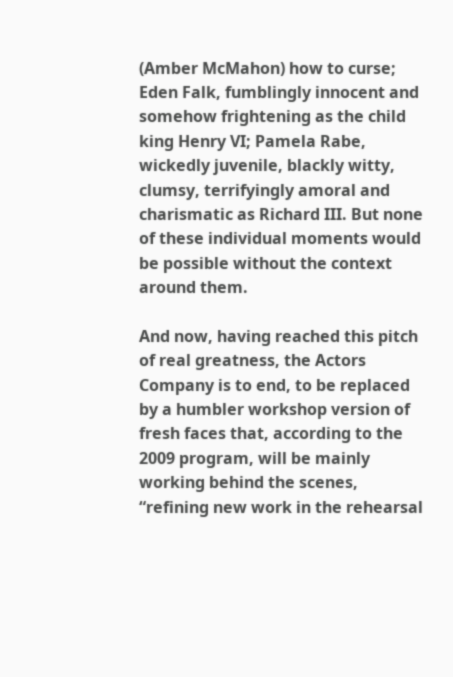(Amber McMahon) how to curse; Eden Falk, fumblingly innocent and somehow frightening as the child king Henry VI; Pamela Rabe, wickedly juvenile, blackly witty, clumsy, terrifyingly amoral and charismatic as Richard III. But none of these individual moments would be possible without the context around them.

And now, having reached this pitch of real greatness, the Actors Company is to end, to be replaced by a humbler workshop version of fresh faces that, according to the 2009 program, will be mainly working behind the scenes, “refining new work in the rehearsal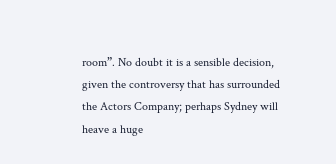room”. No doubt it is a sensible decision, given the controversy that has surrounded the Actors Company; perhaps Sydney will heave a huge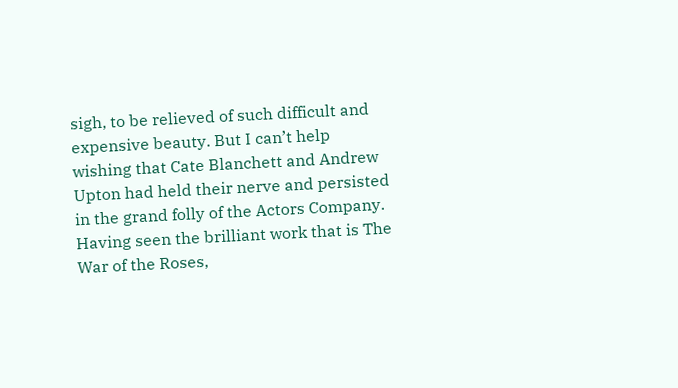sigh, to be relieved of such difficult and expensive beauty. But I can’t help wishing that Cate Blanchett and Andrew Upton had held their nerve and persisted in the grand folly of the Actors Company. Having seen the brilliant work that is The War of the Roses,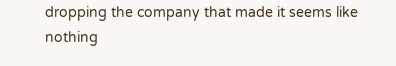dropping the company that made it seems like nothing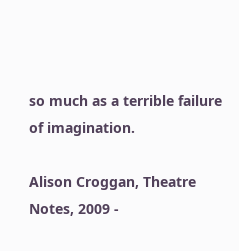so much as a terrible failure of imagination.

Alison Croggan, Theatre Notes, 2009 -